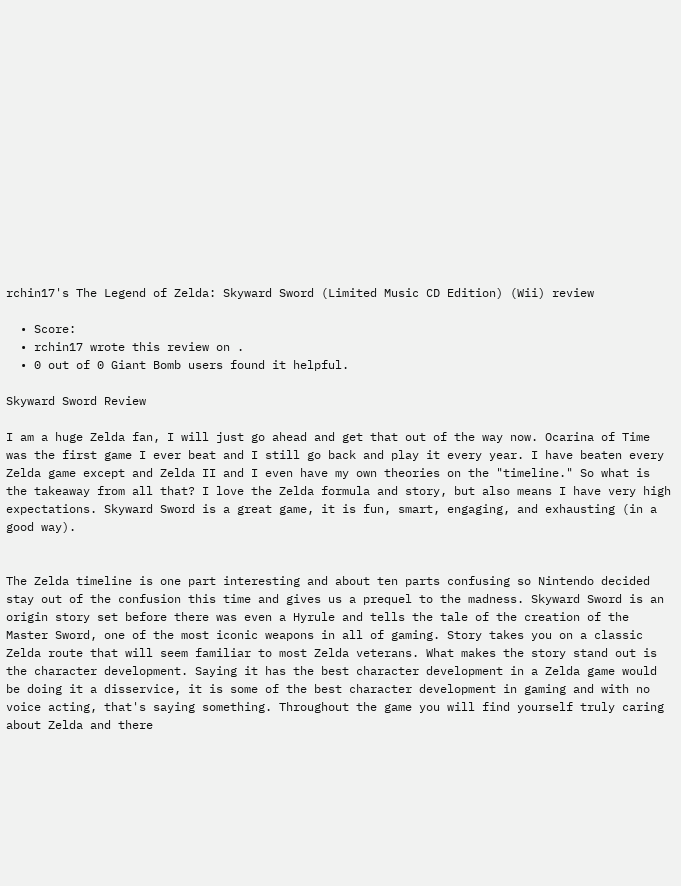rchin17's The Legend of Zelda: Skyward Sword (Limited Music CD Edition) (Wii) review

  • Score:
  • rchin17 wrote this review on .
  • 0 out of 0 Giant Bomb users found it helpful.

Skyward Sword Review

I am a huge Zelda fan, I will just go ahead and get that out of the way now. Ocarina of Time was the first game I ever beat and I still go back and play it every year. I have beaten every Zelda game except and Zelda II and I even have my own theories on the "timeline." So what is the takeaway from all that? I love the Zelda formula and story, but also means I have very high expectations. Skyward Sword is a great game, it is fun, smart, engaging, and exhausting (in a good way).


The Zelda timeline is one part interesting and about ten parts confusing so Nintendo decided stay out of the confusion this time and gives us a prequel to the madness. Skyward Sword is an origin story set before there was even a Hyrule and tells the tale of the creation of the Master Sword, one of the most iconic weapons in all of gaming. Story takes you on a classic Zelda route that will seem familiar to most Zelda veterans. What makes the story stand out is the character development. Saying it has the best character development in a Zelda game would be doing it a disservice, it is some of the best character development in gaming and with no voice acting, that's saying something. Throughout the game you will find yourself truly caring about Zelda and there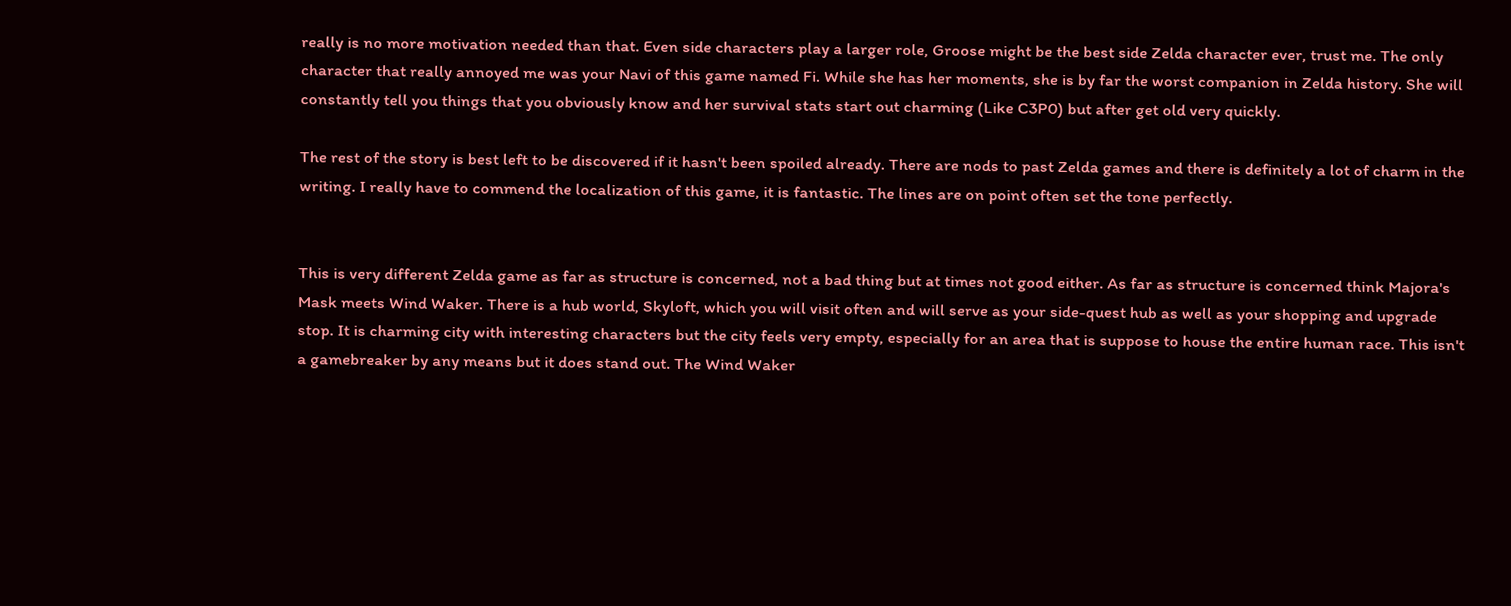really is no more motivation needed than that. Even side characters play a larger role, Groose might be the best side Zelda character ever, trust me. The only character that really annoyed me was your Navi of this game named Fi. While she has her moments, she is by far the worst companion in Zelda history. She will constantly tell you things that you obviously know and her survival stats start out charming (Like C3P0) but after get old very quickly.

The rest of the story is best left to be discovered if it hasn't been spoiled already. There are nods to past Zelda games and there is definitely a lot of charm in the writing. I really have to commend the localization of this game, it is fantastic. The lines are on point often set the tone perfectly.


This is very different Zelda game as far as structure is concerned, not a bad thing but at times not good either. As far as structure is concerned think Majora's Mask meets Wind Waker. There is a hub world, Skyloft, which you will visit often and will serve as your side-quest hub as well as your shopping and upgrade stop. It is charming city with interesting characters but the city feels very empty, especially for an area that is suppose to house the entire human race. This isn't a gamebreaker by any means but it does stand out. The Wind Waker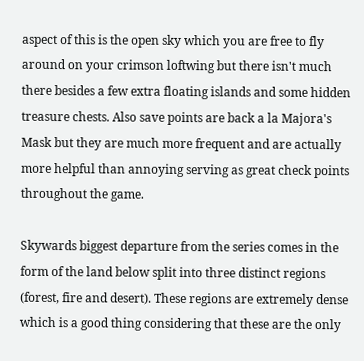aspect of this is the open sky which you are free to fly around on your crimson loftwing but there isn't much there besides a few extra floating islands and some hidden treasure chests. Also save points are back a la Majora's Mask but they are much more frequent and are actually more helpful than annoying serving as great check points throughout the game.

Skywards biggest departure from the series comes in the form of the land below split into three distinct regions (forest, fire and desert). These regions are extremely dense which is a good thing considering that these are the only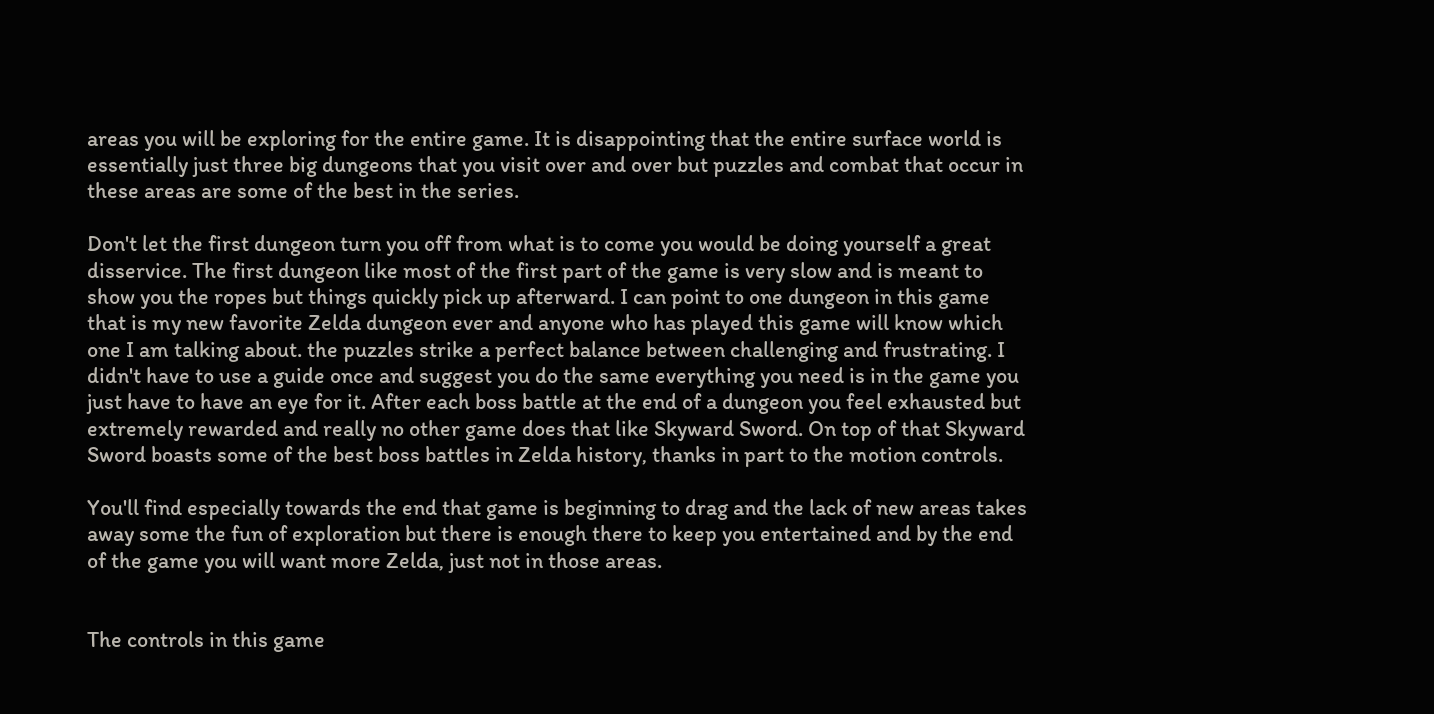areas you will be exploring for the entire game. It is disappointing that the entire surface world is essentially just three big dungeons that you visit over and over but puzzles and combat that occur in these areas are some of the best in the series.

Don't let the first dungeon turn you off from what is to come you would be doing yourself a great disservice. The first dungeon like most of the first part of the game is very slow and is meant to show you the ropes but things quickly pick up afterward. I can point to one dungeon in this game that is my new favorite Zelda dungeon ever and anyone who has played this game will know which one I am talking about. the puzzles strike a perfect balance between challenging and frustrating. I didn't have to use a guide once and suggest you do the same everything you need is in the game you just have to have an eye for it. After each boss battle at the end of a dungeon you feel exhausted but extremely rewarded and really no other game does that like Skyward Sword. On top of that Skyward Sword boasts some of the best boss battles in Zelda history, thanks in part to the motion controls.

You'll find especially towards the end that game is beginning to drag and the lack of new areas takes away some the fun of exploration but there is enough there to keep you entertained and by the end of the game you will want more Zelda, just not in those areas.


The controls in this game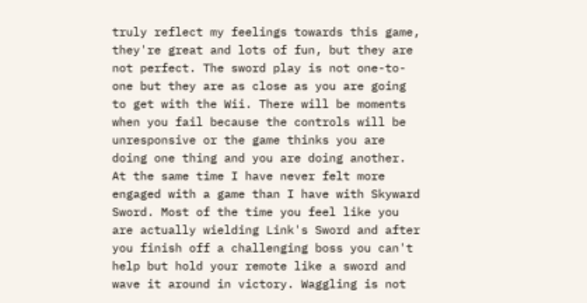truly reflect my feelings towards this game, they're great and lots of fun, but they are not perfect. The sword play is not one-to-one but they are as close as you are going to get with the Wii. There will be moments when you fail because the controls will be unresponsive or the game thinks you are doing one thing and you are doing another. At the same time I have never felt more engaged with a game than I have with Skyward Sword. Most of the time you feel like you are actually wielding Link's Sword and after you finish off a challenging boss you can't help but hold your remote like a sword and wave it around in victory. Waggling is not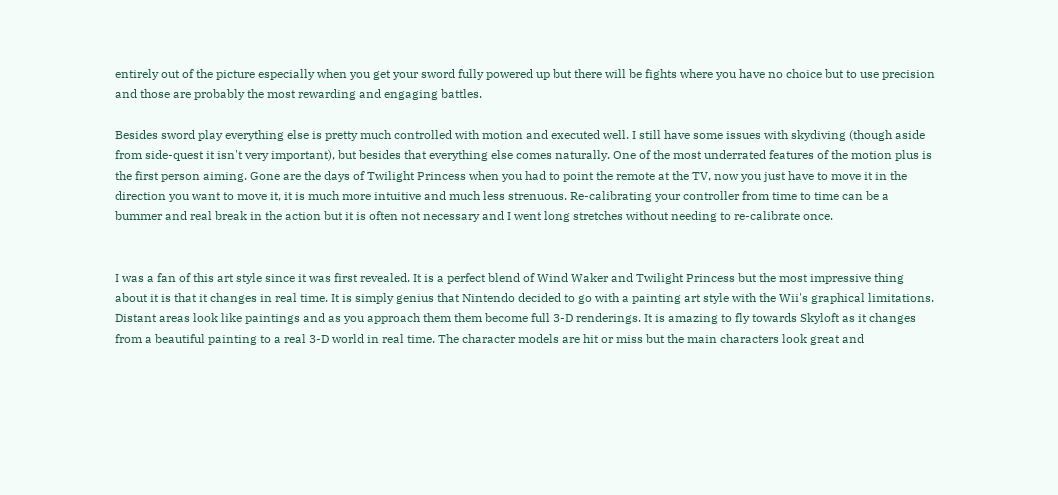entirely out of the picture especially when you get your sword fully powered up but there will be fights where you have no choice but to use precision and those are probably the most rewarding and engaging battles.

Besides sword play everything else is pretty much controlled with motion and executed well. I still have some issues with skydiving (though aside from side-quest it isn't very important), but besides that everything else comes naturally. One of the most underrated features of the motion plus is the first person aiming. Gone are the days of Twilight Princess when you had to point the remote at the TV, now you just have to move it in the direction you want to move it, it is much more intuitive and much less strenuous. Re-calibrating your controller from time to time can be a bummer and real break in the action but it is often not necessary and I went long stretches without needing to re-calibrate once.


I was a fan of this art style since it was first revealed. It is a perfect blend of Wind Waker and Twilight Princess but the most impressive thing about it is that it changes in real time. It is simply genius that Nintendo decided to go with a painting art style with the Wii's graphical limitations. Distant areas look like paintings and as you approach them them become full 3-D renderings. It is amazing to fly towards Skyloft as it changes from a beautiful painting to a real 3-D world in real time. The character models are hit or miss but the main characters look great and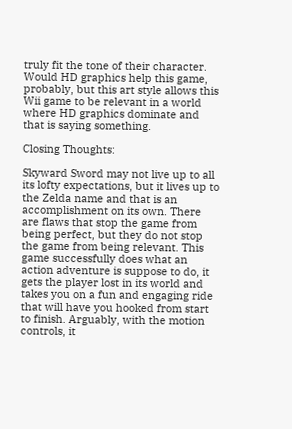truly fit the tone of their character. Would HD graphics help this game, probably, but this art style allows this Wii game to be relevant in a world where HD graphics dominate and that is saying something.

Closing Thoughts:

Skyward Sword may not live up to all its lofty expectations, but it lives up to the Zelda name and that is an accomplishment on its own. There are flaws that stop the game from being perfect, but they do not stop the game from being relevant. This game successfully does what an action adventure is suppose to do, it gets the player lost in its world and takes you on a fun and engaging ride that will have you hooked from start to finish. Arguably, with the motion controls, it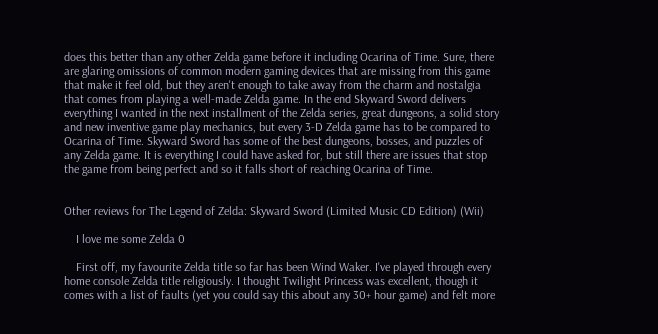does this better than any other Zelda game before it including Ocarina of Time. Sure, there are glaring omissions of common modern gaming devices that are missing from this game that make it feel old, but they aren't enough to take away from the charm and nostalgia that comes from playing a well-made Zelda game. In the end Skyward Sword delivers everything I wanted in the next installment of the Zelda series, great dungeons, a solid story and new inventive game play mechanics, but every 3-D Zelda game has to be compared to Ocarina of Time. Skyward Sword has some of the best dungeons, bosses, and puzzles of any Zelda game. It is everything I could have asked for, but still there are issues that stop the game from being perfect and so it falls short of reaching Ocarina of Time.


Other reviews for The Legend of Zelda: Skyward Sword (Limited Music CD Edition) (Wii)

    I love me some Zelda 0

    First off, my favourite Zelda title so far has been Wind Waker. I've played through every home console Zelda title religiously. I thought Twilight Princess was excellent, though it comes with a list of faults (yet you could say this about any 30+ hour game) and felt more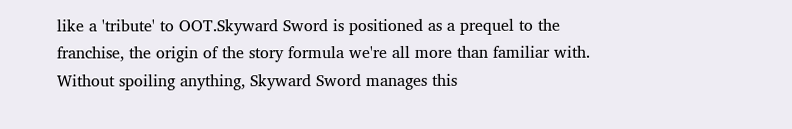like a 'tribute' to OOT.Skyward Sword is positioned as a prequel to the franchise, the origin of the story formula we're all more than familiar with. Without spoiling anything, Skyward Sword manages this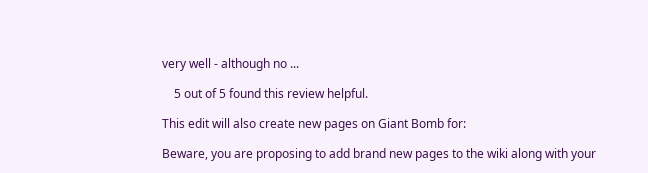very well - although no ...

    5 out of 5 found this review helpful.

This edit will also create new pages on Giant Bomb for:

Beware, you are proposing to add brand new pages to the wiki along with your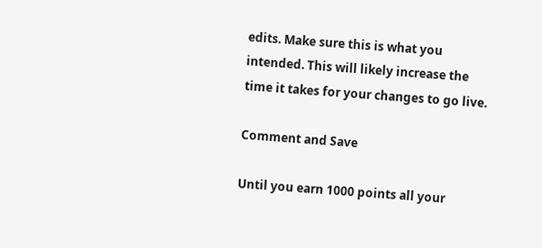edits. Make sure this is what you intended. This will likely increase the time it takes for your changes to go live.

Comment and Save

Until you earn 1000 points all your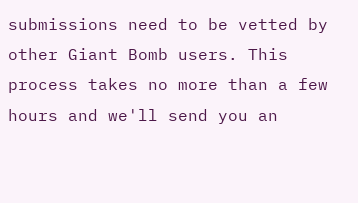submissions need to be vetted by other Giant Bomb users. This process takes no more than a few hours and we'll send you an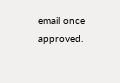email once approved.